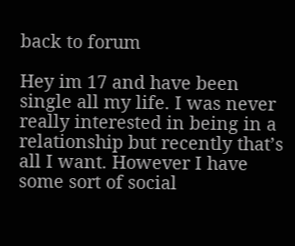back to forum

Hey im 17 and have been single all my life. I was never really interested in being in a relationship but recently that’s all I want. However I have some sort of social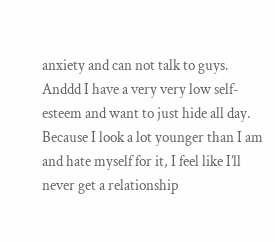anxiety and can not talk to guys. Anddd I have a very very low self-esteem and want to just hide all day. Because I look a lot younger than I am and hate myself for it, I feel like I’ll never get a relationship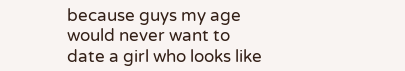because guys my age would never want to date a girl who looks like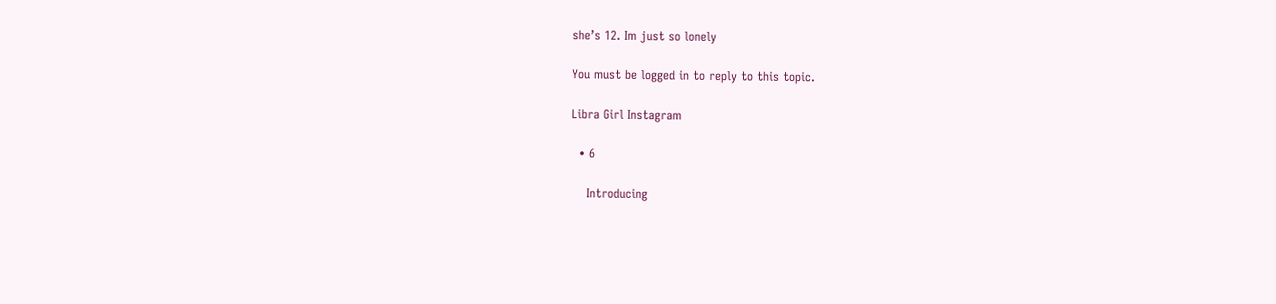she’s 12. Im just so lonely

You must be logged in to reply to this topic.

Libra Girl Instagram

  • 6

    Introducing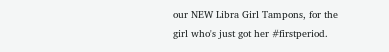our NEW Libra Girl Tampons, for the girl who's just got her #firstperiod.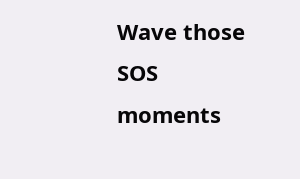Wave those SOS moments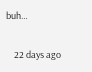buh…

    22 days ago